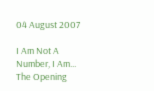04 August 2007

I Am Not A Number, I Am... The Opening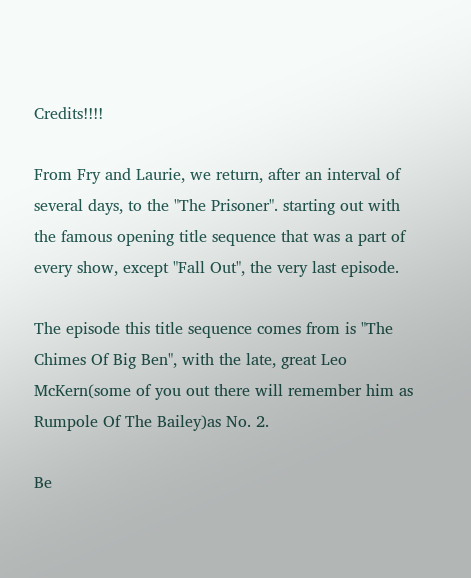Credits!!!!

From Fry and Laurie, we return, after an interval of several days, to the "The Prisoner". starting out with the famous opening title sequence that was a part of every show, except "Fall Out", the very last episode.

The episode this title sequence comes from is "The Chimes Of Big Ben", with the late, great Leo McKern(some of you out there will remember him as Rumpole Of The Bailey)as No. 2.

Be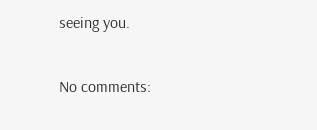seeing you.

No comments: